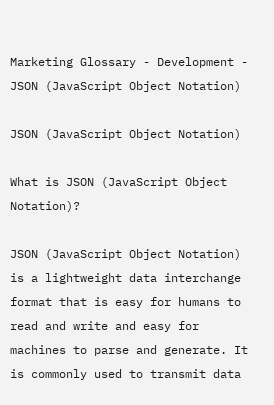Marketing Glossary - Development - JSON (JavaScript Object Notation)

JSON (JavaScript Object Notation)

What is JSON (JavaScript Object Notation)?

JSON (JavaScript Object Notation) is a lightweight data interchange format that is easy for humans to read and write and easy for machines to parse and generate. It is commonly used to transmit data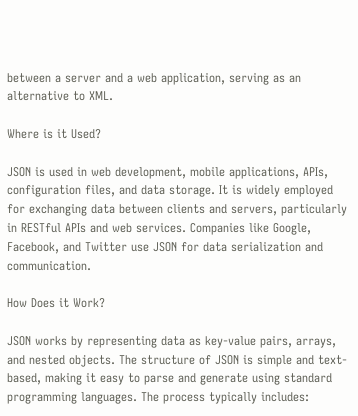between a server and a web application, serving as an alternative to XML.

Where is it Used?

JSON is used in web development, mobile applications, APIs, configuration files, and data storage. It is widely employed for exchanging data between clients and servers, particularly in RESTful APIs and web services. Companies like Google, Facebook, and Twitter use JSON for data serialization and communication.

How Does it Work?

JSON works by representing data as key-value pairs, arrays, and nested objects. The structure of JSON is simple and text-based, making it easy to parse and generate using standard programming languages. The process typically includes: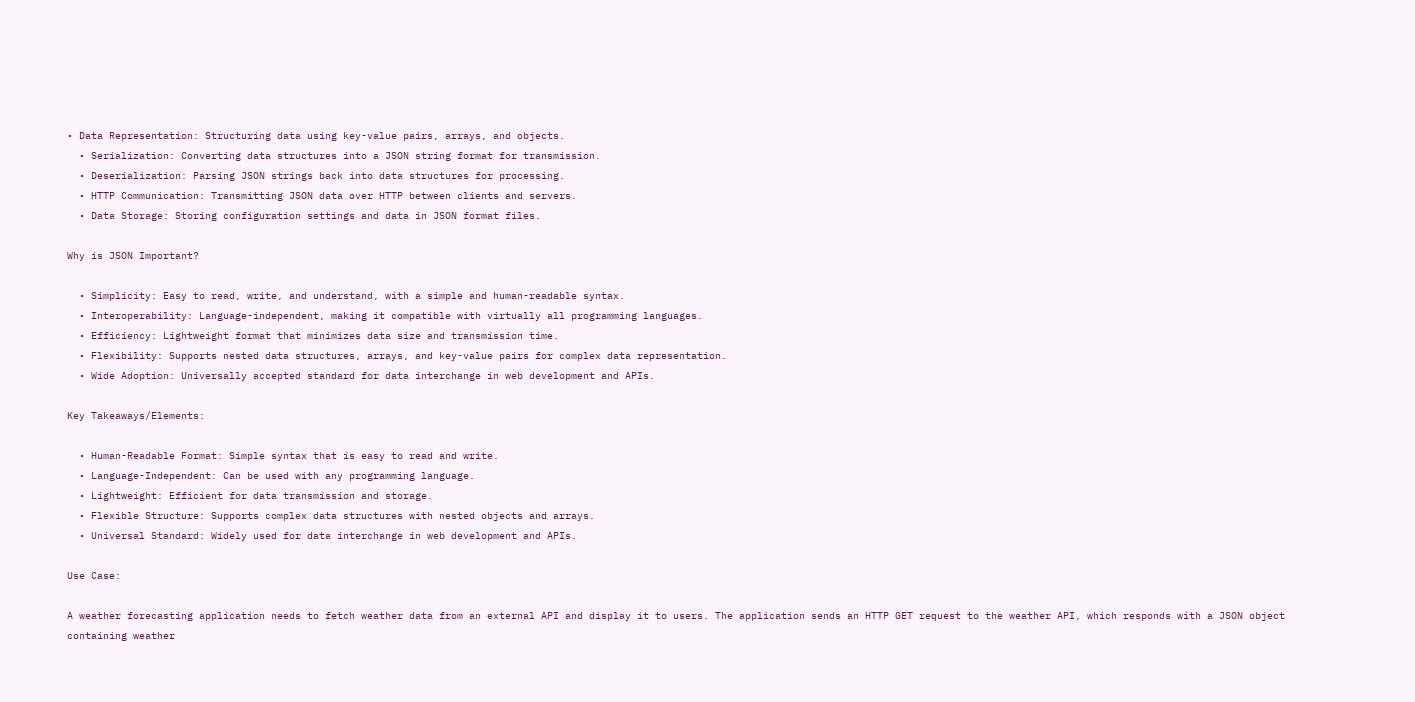• Data Representation: Structuring data using key-value pairs, arrays, and objects.
  • Serialization: Converting data structures into a JSON string format for transmission.
  • Deserialization: Parsing JSON strings back into data structures for processing.
  • HTTP Communication: Transmitting JSON data over HTTP between clients and servers.
  • Data Storage: Storing configuration settings and data in JSON format files.

Why is JSON Important?

  • Simplicity: Easy to read, write, and understand, with a simple and human-readable syntax.
  • Interoperability: Language-independent, making it compatible with virtually all programming languages.
  • Efficiency: Lightweight format that minimizes data size and transmission time.
  • Flexibility: Supports nested data structures, arrays, and key-value pairs for complex data representation.
  • Wide Adoption: Universally accepted standard for data interchange in web development and APIs.

Key Takeaways/Elements:

  • Human-Readable Format: Simple syntax that is easy to read and write.
  • Language-Independent: Can be used with any programming language.
  • Lightweight: Efficient for data transmission and storage.
  • Flexible Structure: Supports complex data structures with nested objects and arrays.
  • Universal Standard: Widely used for data interchange in web development and APIs.

Use Case:

A weather forecasting application needs to fetch weather data from an external API and display it to users. The application sends an HTTP GET request to the weather API, which responds with a JSON object containing weather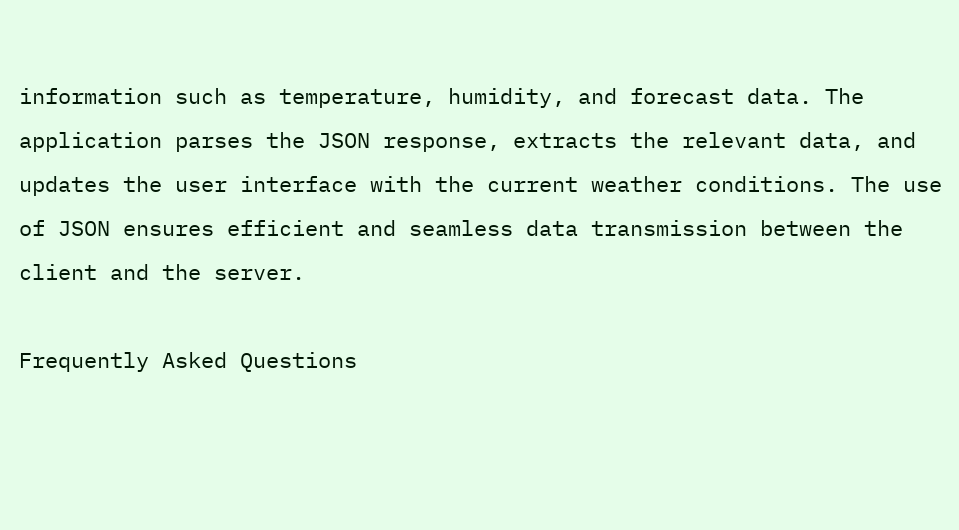information such as temperature, humidity, and forecast data. The application parses the JSON response, extracts the relevant data, and updates the user interface with the current weather conditions. The use of JSON ensures efficient and seamless data transmission between the client and the server.

Frequently Asked Questions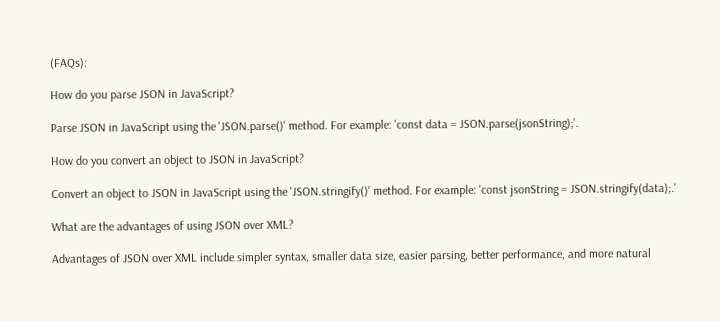(FAQs):

How do you parse JSON in JavaScript?

Parse JSON in JavaScript using the 'JSON.parse()' method. For example: 'const data = JSON.parse(jsonString);'.

How do you convert an object to JSON in JavaScript?

Convert an object to JSON in JavaScript using the 'JSON.stringify()' method. For example: 'const jsonString = JSON.stringify(data);.'

What are the advantages of using JSON over XML?

Advantages of JSON over XML include simpler syntax, smaller data size, easier parsing, better performance, and more natural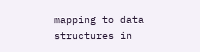mapping to data structures in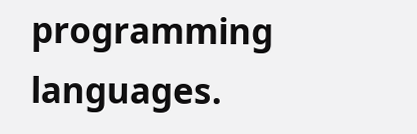programming languages.